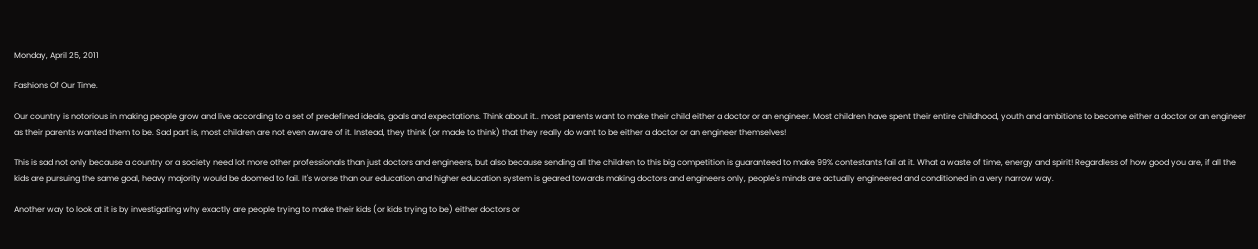Monday, April 25, 2011

Fashions Of Our Time.

Our country is notorious in making people grow and live according to a set of predefined ideals, goals and expectations. Think about it.. most parents want to make their child either a doctor or an engineer. Most children have spent their entire childhood, youth and ambitions to become either a doctor or an engineer as their parents wanted them to be. Sad part is, most children are not even aware of it. Instead, they think (or made to think) that they really do want to be either a doctor or an engineer themselves!

This is sad not only because a country or a society need lot more other professionals than just doctors and engineers, but also because sending all the children to this big competition is guaranteed to make 99% contestants fail at it. What a waste of time, energy and spirit! Regardless of how good you are, if all the kids are pursuing the same goal, heavy majority would be doomed to fail. It's worse than our education and higher education system is geared towards making doctors and engineers only, people's minds are actually engineered and conditioned in a very narrow way.

Another way to look at it is by investigating why exactly are people trying to make their kids (or kids trying to be) either doctors or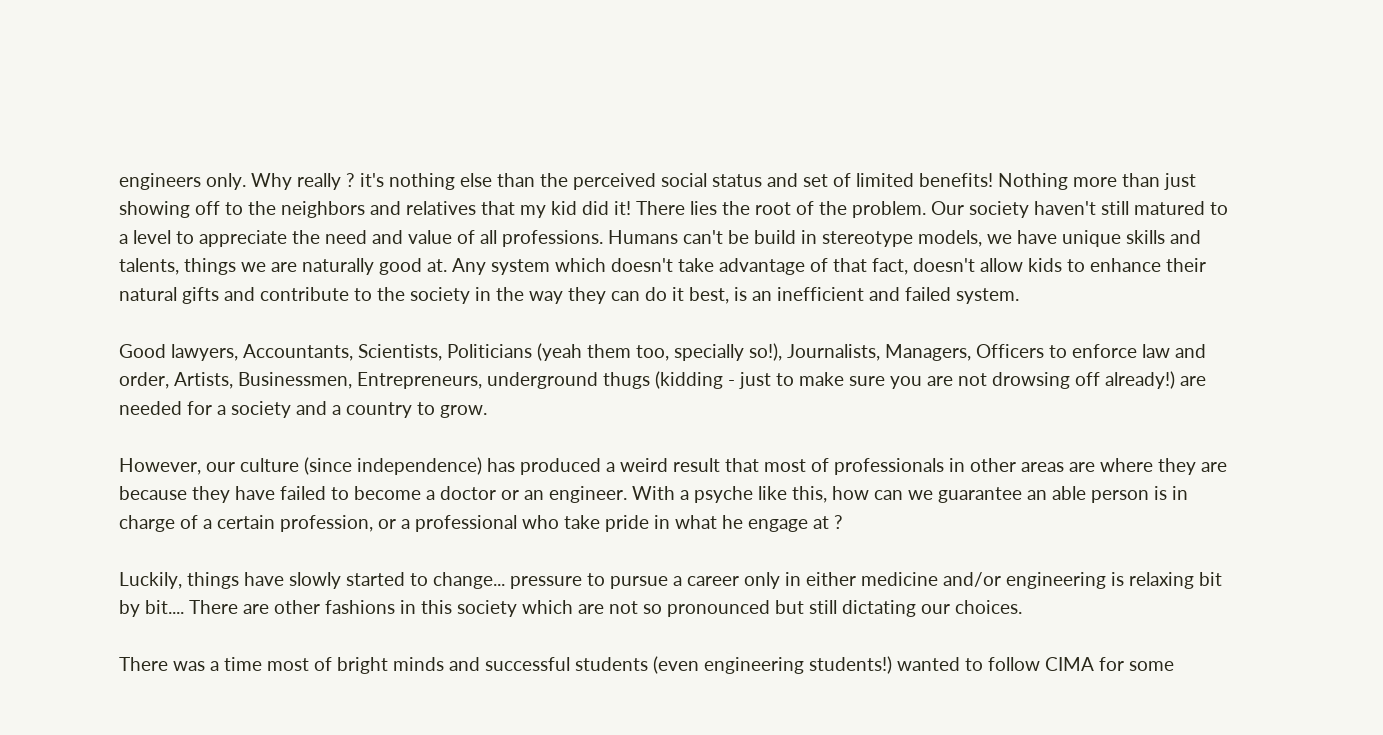engineers only. Why really ? it's nothing else than the perceived social status and set of limited benefits! Nothing more than just showing off to the neighbors and relatives that my kid did it! There lies the root of the problem. Our society haven't still matured to a level to appreciate the need and value of all professions. Humans can't be build in stereotype models, we have unique skills and talents, things we are naturally good at. Any system which doesn't take advantage of that fact, doesn't allow kids to enhance their natural gifts and contribute to the society in the way they can do it best, is an inefficient and failed system.

Good lawyers, Accountants, Scientists, Politicians (yeah them too, specially so!), Journalists, Managers, Officers to enforce law and order, Artists, Businessmen, Entrepreneurs, underground thugs (kidding - just to make sure you are not drowsing off already!) are needed for a society and a country to grow.

However, our culture (since independence) has produced a weird result that most of professionals in other areas are where they are because they have failed to become a doctor or an engineer. With a psyche like this, how can we guarantee an able person is in charge of a certain profession, or a professional who take pride in what he engage at ?

Luckily, things have slowly started to change... pressure to pursue a career only in either medicine and/or engineering is relaxing bit by bit.... There are other fashions in this society which are not so pronounced but still dictating our choices.

There was a time most of bright minds and successful students (even engineering students!) wanted to follow CIMA for some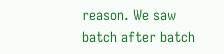reason. We saw batch after batch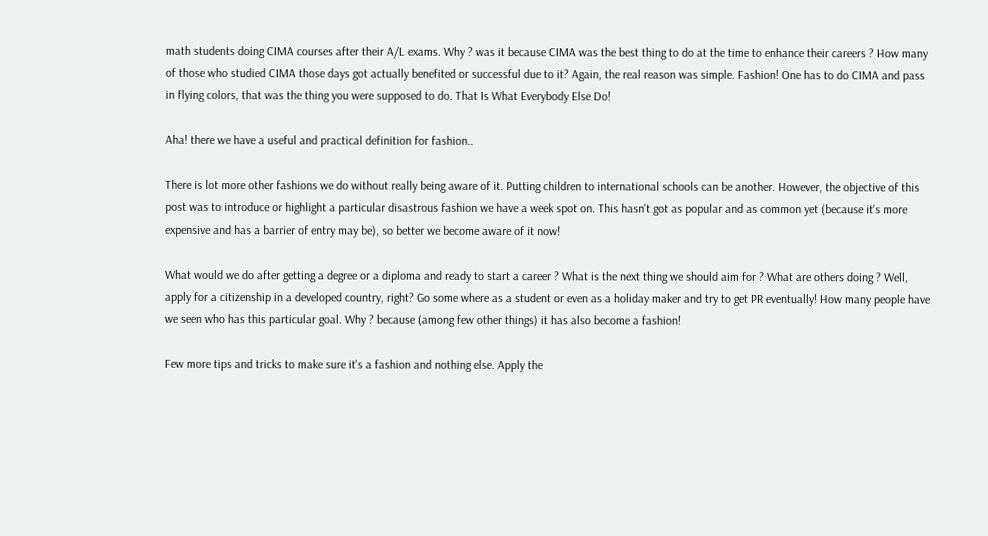math students doing CIMA courses after their A/L exams. Why ? was it because CIMA was the best thing to do at the time to enhance their careers ? How many of those who studied CIMA those days got actually benefited or successful due to it? Again, the real reason was simple. Fashion! One has to do CIMA and pass in flying colors, that was the thing you were supposed to do. That Is What Everybody Else Do!

Aha! there we have a useful and practical definition for fashion..

There is lot more other fashions we do without really being aware of it. Putting children to international schools can be another. However, the objective of this post was to introduce or highlight a particular disastrous fashion we have a week spot on. This hasn't got as popular and as common yet (because it's more expensive and has a barrier of entry may be), so better we become aware of it now!

What would we do after getting a degree or a diploma and ready to start a career ? What is the next thing we should aim for ? What are others doing ? Well, apply for a citizenship in a developed country, right? Go some where as a student or even as a holiday maker and try to get PR eventually! How many people have we seen who has this particular goal. Why ? because (among few other things) it has also become a fashion!

Few more tips and tricks to make sure it's a fashion and nothing else. Apply the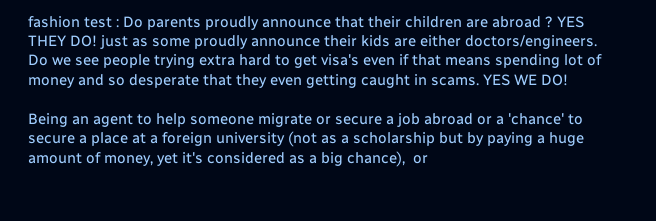fashion test : Do parents proudly announce that their children are abroad ? YES THEY DO! just as some proudly announce their kids are either doctors/engineers. Do we see people trying extra hard to get visa's even if that means spending lot of money and so desperate that they even getting caught in scams. YES WE DO!

Being an agent to help someone migrate or secure a job abroad or a 'chance' to secure a place at a foreign university (not as a scholarship but by paying a huge amount of money, yet it's considered as a big chance),  or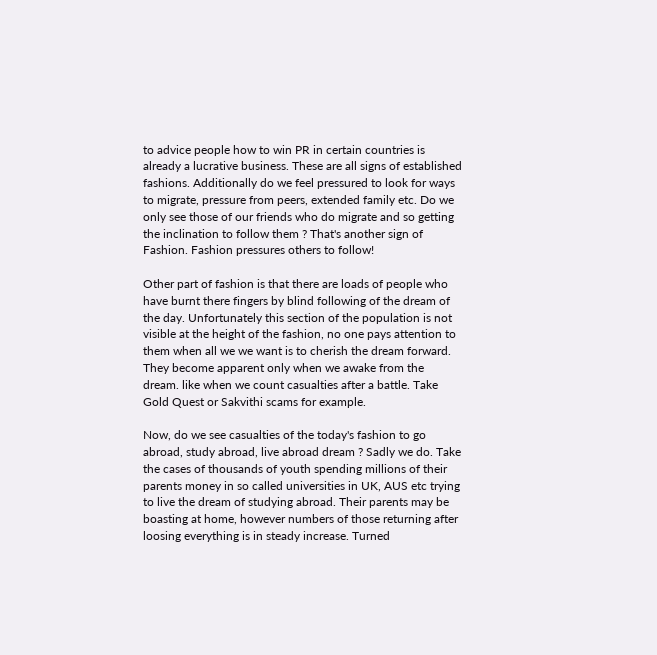to advice people how to win PR in certain countries is already a lucrative business. These are all signs of established fashions. Additionally do we feel pressured to look for ways to migrate, pressure from peers, extended family etc. Do we only see those of our friends who do migrate and so getting the inclination to follow them ? That's another sign of Fashion. Fashion pressures others to follow!

Other part of fashion is that there are loads of people who have burnt there fingers by blind following of the dream of the day. Unfortunately this section of the population is not visible at the height of the fashion, no one pays attention to them when all we we want is to cherish the dream forward. They become apparent only when we awake from the dream. like when we count casualties after a battle. Take Gold Quest or Sakvithi scams for example.

Now, do we see casualties of the today's fashion to go abroad, study abroad, live abroad dream ? Sadly we do. Take the cases of thousands of youth spending millions of their parents money in so called universities in UK, AUS etc trying to live the dream of studying abroad. Their parents may be boasting at home, however numbers of those returning after loosing everything is in steady increase. Turned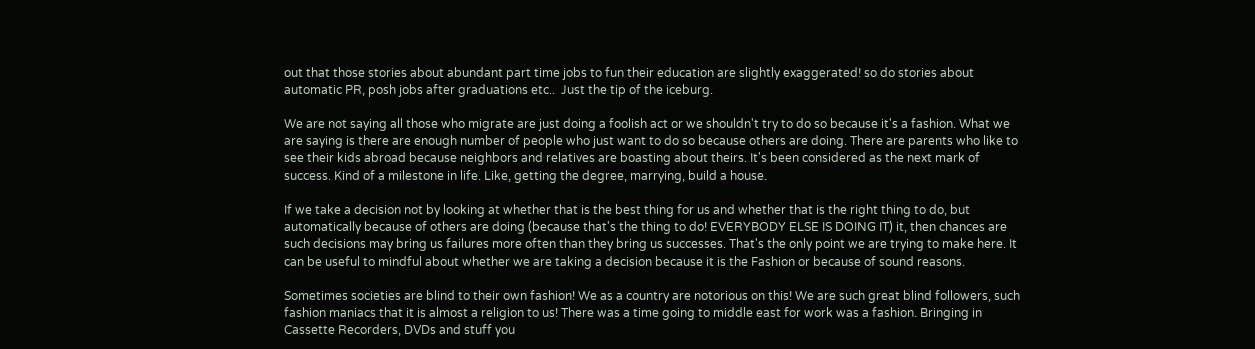out that those stories about abundant part time jobs to fun their education are slightly exaggerated! so do stories about automatic PR, posh jobs after graduations etc..  Just the tip of the iceburg.

We are not saying all those who migrate are just doing a foolish act or we shouldn't try to do so because it's a fashion. What we are saying is there are enough number of people who just want to do so because others are doing. There are parents who like to see their kids abroad because neighbors and relatives are boasting about theirs. It's been considered as the next mark of success. Kind of a milestone in life. Like, getting the degree, marrying, build a house.

If we take a decision not by looking at whether that is the best thing for us and whether that is the right thing to do, but automatically because of others are doing (because that's the thing to do! EVERYBODY ELSE IS DOING IT) it, then chances are such decisions may bring us failures more often than they bring us successes. That's the only point we are trying to make here. It can be useful to mindful about whether we are taking a decision because it is the Fashion or because of sound reasons.

Sometimes societies are blind to their own fashion! We as a country are notorious on this! We are such great blind followers, such fashion maniacs that it is almost a religion to us! There was a time going to middle east for work was a fashion. Bringing in Cassette Recorders, DVDs and stuff you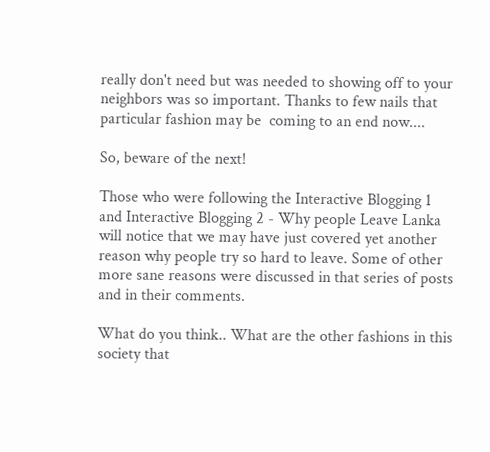really don't need but was needed to showing off to your neighbors was so important. Thanks to few nails that particular fashion may be  coming to an end now....

So, beware of the next!

Those who were following the Interactive Blogging 1 and Interactive Blogging 2 - Why people Leave Lanka will notice that we may have just covered yet another reason why people try so hard to leave. Some of other more sane reasons were discussed in that series of posts and in their comments.

What do you think.. What are the other fashions in this society that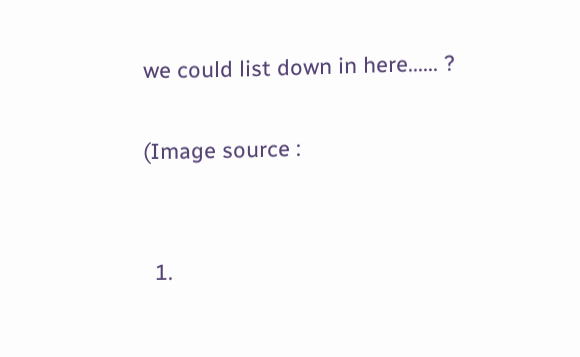we could list down in here...... ?

(Image source :


  1.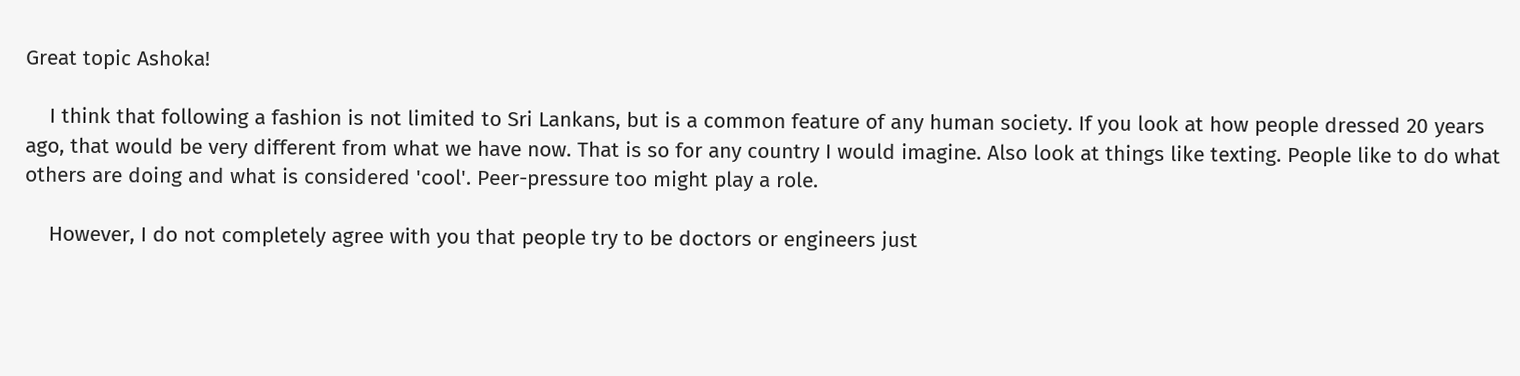Great topic Ashoka!

    I think that following a fashion is not limited to Sri Lankans, but is a common feature of any human society. If you look at how people dressed 20 years ago, that would be very different from what we have now. That is so for any country I would imagine. Also look at things like texting. People like to do what others are doing and what is considered 'cool'. Peer-pressure too might play a role.

    However, I do not completely agree with you that people try to be doctors or engineers just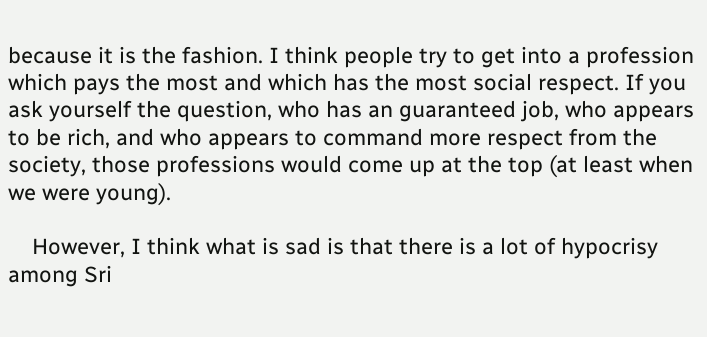because it is the fashion. I think people try to get into a profession which pays the most and which has the most social respect. If you ask yourself the question, who has an guaranteed job, who appears to be rich, and who appears to command more respect from the society, those professions would come up at the top (at least when we were young).

    However, I think what is sad is that there is a lot of hypocrisy among Sri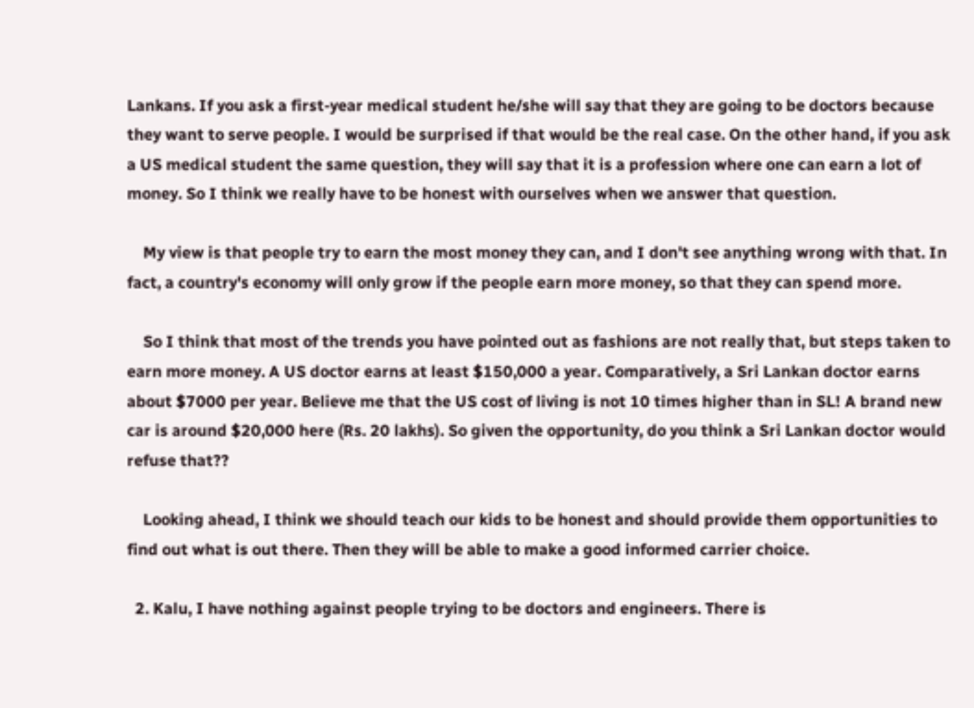Lankans. If you ask a first-year medical student he/she will say that they are going to be doctors because they want to serve people. I would be surprised if that would be the real case. On the other hand, if you ask a US medical student the same question, they will say that it is a profession where one can earn a lot of money. So I think we really have to be honest with ourselves when we answer that question.

    My view is that people try to earn the most money they can, and I don't see anything wrong with that. In fact, a country's economy will only grow if the people earn more money, so that they can spend more.

    So I think that most of the trends you have pointed out as fashions are not really that, but steps taken to earn more money. A US doctor earns at least $150,000 a year. Comparatively, a Sri Lankan doctor earns about $7000 per year. Believe me that the US cost of living is not 10 times higher than in SL! A brand new car is around $20,000 here (Rs. 20 lakhs). So given the opportunity, do you think a Sri Lankan doctor would refuse that??

    Looking ahead, I think we should teach our kids to be honest and should provide them opportunities to find out what is out there. Then they will be able to make a good informed carrier choice.

  2. Kalu, I have nothing against people trying to be doctors and engineers. There is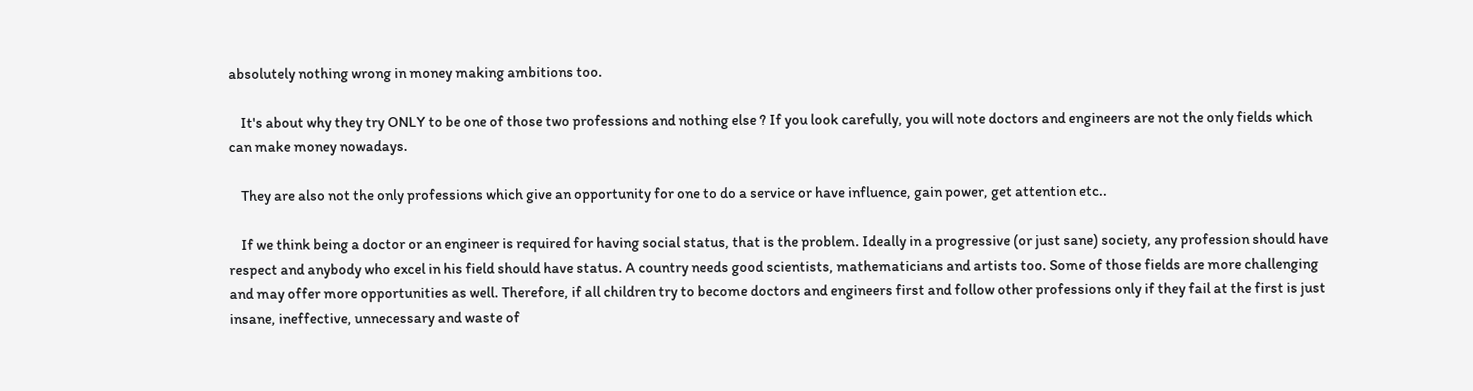absolutely nothing wrong in money making ambitions too.

    It's about why they try ONLY to be one of those two professions and nothing else ? If you look carefully, you will note doctors and engineers are not the only fields which can make money nowadays.

    They are also not the only professions which give an opportunity for one to do a service or have influence, gain power, get attention etc..

    If we think being a doctor or an engineer is required for having social status, that is the problem. Ideally in a progressive (or just sane) society, any profession should have respect and anybody who excel in his field should have status. A country needs good scientists, mathematicians and artists too. Some of those fields are more challenging and may offer more opportunities as well. Therefore, if all children try to become doctors and engineers first and follow other professions only if they fail at the first is just insane, ineffective, unnecessary and waste of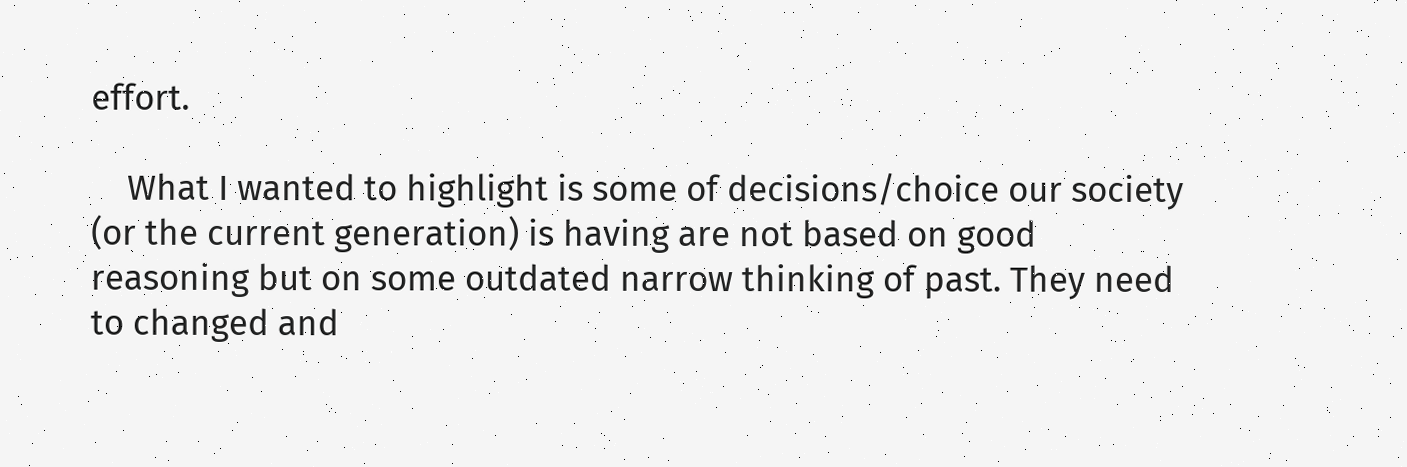effort.

    What I wanted to highlight is some of decisions/choice our society (or the current generation) is having are not based on good reasoning but on some outdated narrow thinking of past. They need to changed and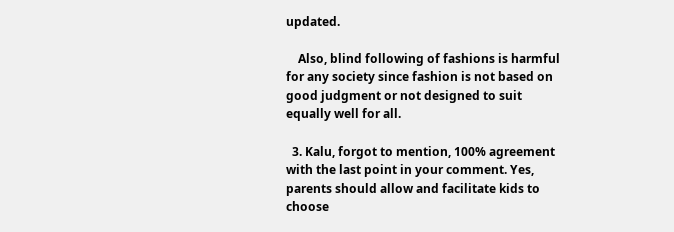updated.

    Also, blind following of fashions is harmful for any society since fashion is not based on good judgment or not designed to suit equally well for all.

  3. Kalu, forgot to mention, 100% agreement with the last point in your comment. Yes, parents should allow and facilitate kids to choose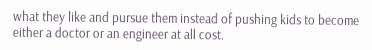what they like and pursue them instead of pushing kids to become either a doctor or an engineer at all cost.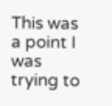This was a point I was trying to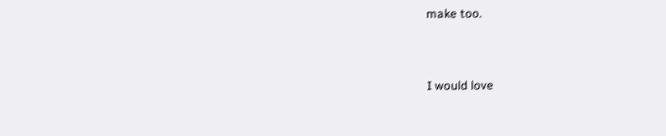make too.


I would love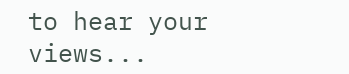to hear your views...